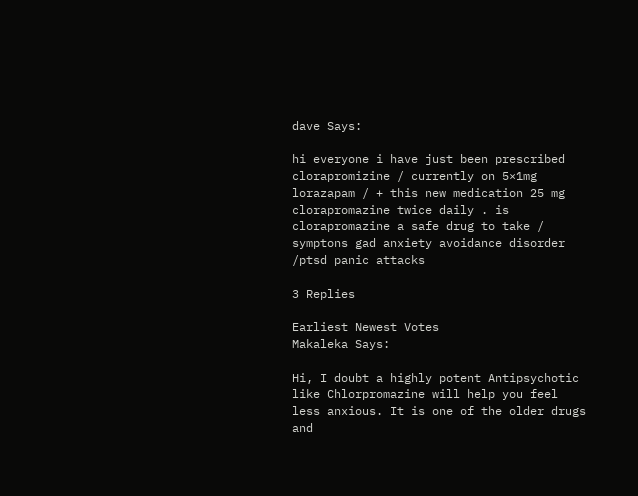dave Says:

hi everyone i have just been prescribed clorapromizine / currently on 5×1mg lorazapam / + this new medication 25 mg clorapromazine twice daily . is clorapromazine a safe drug to take / symptons gad anxiety avoidance disorder /ptsd panic attacks

3 Replies

Earliest Newest Votes
Makaleka Says:

Hi, I doubt a highly potent Antipsychotic like Chlorpromazine will help you feel less anxious. It is one of the older drugs and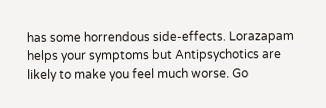has some horrendous side-effects. Lorazapam helps your symptoms but Antipsychotics are likely to make you feel much worse. Go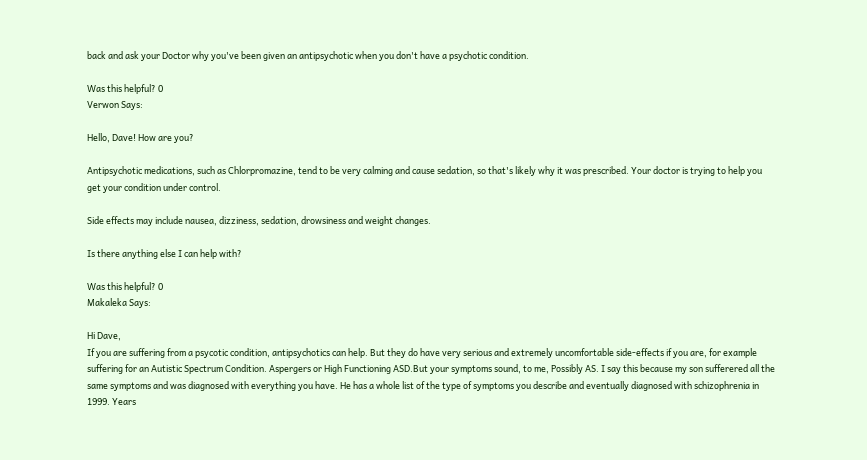back and ask your Doctor why you've been given an antipsychotic when you don't have a psychotic condition.

Was this helpful? 0
Verwon Says:

Hello, Dave! How are you?

Antipsychotic medications, such as Chlorpromazine, tend to be very calming and cause sedation, so that's likely why it was prescribed. Your doctor is trying to help you get your condition under control.

Side effects may include nausea, dizziness, sedation, drowsiness and weight changes.

Is there anything else I can help with?

Was this helpful? 0
Makaleka Says:

Hi Dave,
If you are suffering from a psycotic condition, antipsychotics can help. But they do have very serious and extremely uncomfortable side-effects if you are, for example suffering for an Autistic Spectrum Condition. Aspergers or High Functioning ASD.But your symptoms sound, to me, Possibly AS. I say this because my son sufferered all the same symptoms and was diagnosed with everything you have. He has a whole list of the type of symptoms you describe and eventually diagnosed with schizophrenia in 1999. Years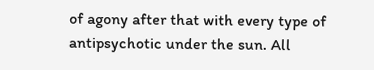of agony after that with every type of antipsychotic under the sun. All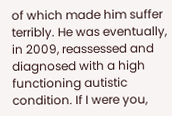of which made him suffer terribly. He was eventually, in 2009, reassessed and diagnosed with a high functioning autistic condition. If I were you,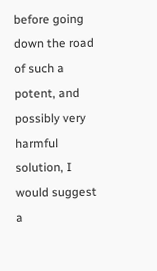before going down the road of such a potent, and possibly very harmful solution, I would suggest a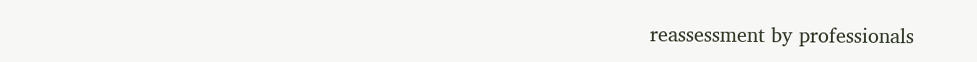reassessment by professionals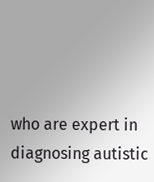who are expert in diagnosing autistic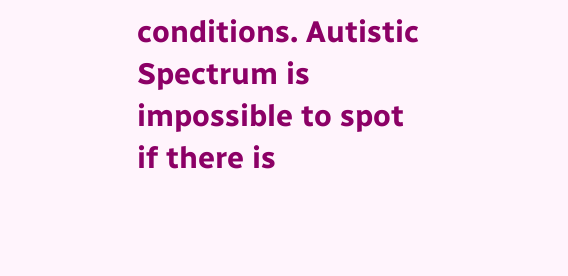conditions. Autistic Spectrum is impossible to spot if there is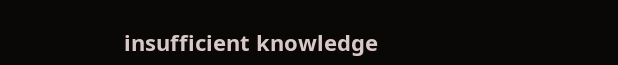insufficient knowledge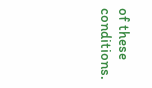of these conditions.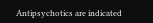Antipsychotics are indicated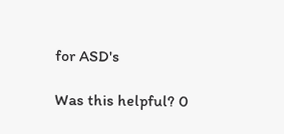for ASD's

Was this helpful? 0